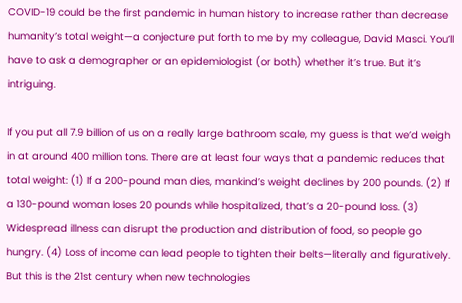COVID-19 could be the first pandemic in human history to increase rather than decrease humanity’s total weight—a conjecture put forth to me by my colleague, David Masci. You’ll have to ask a demographer or an epidemiologist (or both) whether it’s true. But it’s intriguing.

If you put all 7.9 billion of us on a really large bathroom scale, my guess is that we’d weigh in at around 400 million tons. There are at least four ways that a pandemic reduces that total weight: (1) If a 200-pound man dies, mankind’s weight declines by 200 pounds. (2) If a 130-pound woman loses 20 pounds while hospitalized, that’s a 20-pound loss. (3) Widespread illness can disrupt the production and distribution of food, so people go hungry. (4) Loss of income can lead people to tighten their belts—literally and figuratively. But this is the 21st century when new technologies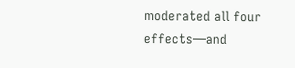moderated all four effects—and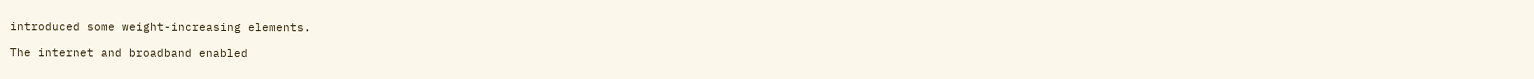introduced some weight-increasing elements.

The internet and broadband enabled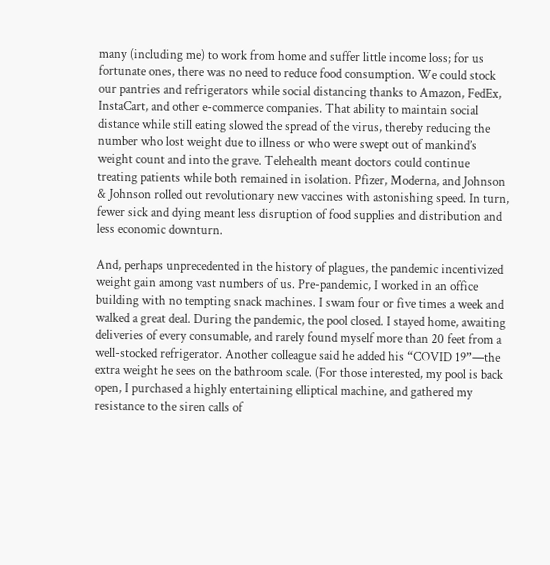many (including me) to work from home and suffer little income loss; for us fortunate ones, there was no need to reduce food consumption. We could stock our pantries and refrigerators while social distancing thanks to Amazon, FedEx, InstaCart, and other e-commerce companies. That ability to maintain social distance while still eating slowed the spread of the virus, thereby reducing the number who lost weight due to illness or who were swept out of mankind’s weight count and into the grave. Telehealth meant doctors could continue treating patients while both remained in isolation. Pfizer, Moderna, and Johnson & Johnson rolled out revolutionary new vaccines with astonishing speed. In turn, fewer sick and dying meant less disruption of food supplies and distribution and less economic downturn.

And, perhaps unprecedented in the history of plagues, the pandemic incentivized weight gain among vast numbers of us. Pre-pandemic, I worked in an office building with no tempting snack machines. I swam four or five times a week and walked a great deal. During the pandemic, the pool closed. I stayed home, awaiting deliveries of every consumable, and rarely found myself more than 20 feet from a well-stocked refrigerator. Another colleague said he added his “COVID 19”—the extra weight he sees on the bathroom scale. (For those interested, my pool is back open, I purchased a highly entertaining elliptical machine, and gathered my resistance to the siren calls of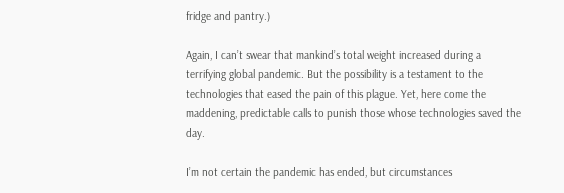fridge and pantry.)

Again, I can’t swear that mankind’s total weight increased during a terrifying global pandemic. But the possibility is a testament to the technologies that eased the pain of this plague. Yet, here come the maddening, predictable calls to punish those whose technologies saved the day.

I’m not certain the pandemic has ended, but circumstances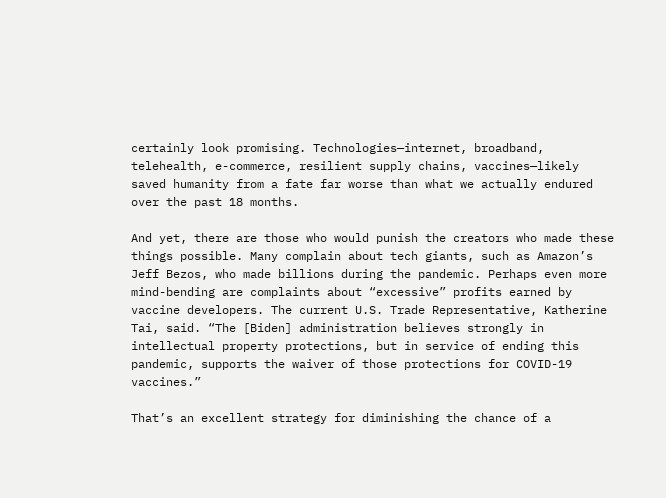certainly look promising. Technologies—internet, broadband, telehealth, e-commerce, resilient supply chains, vaccines—likely saved humanity from a fate far worse than what we actually endured over the past 18 months.

And yet, there are those who would punish the creators who made these things possible. Many complain about tech giants, such as Amazon’s Jeff Bezos, who made billions during the pandemic. Perhaps even more mind-bending are complaints about “excessive” profits earned by vaccine developers. The current U.S. Trade Representative, Katherine Tai, said. “The [Biden] administration believes strongly in intellectual property protections, but in service of ending this pandemic, supports the waiver of those protections for COVID-19 vaccines.”

That’s an excellent strategy for diminishing the chance of a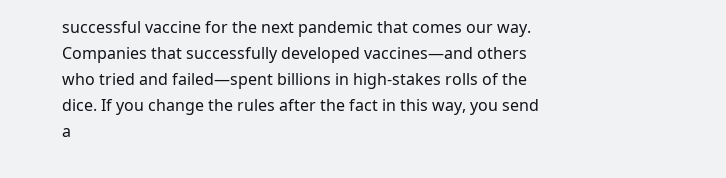successful vaccine for the next pandemic that comes our way. Companies that successfully developed vaccines—and others who tried and failed—spent billions in high-stakes rolls of the dice. If you change the rules after the fact in this way, you send a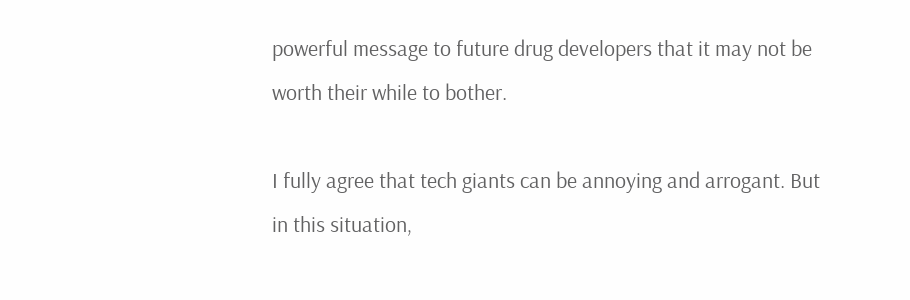powerful message to future drug developers that it may not be worth their while to bother.

I fully agree that tech giants can be annoying and arrogant. But in this situation,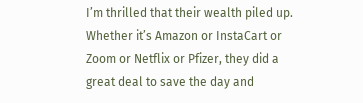I’m thrilled that their wealth piled up. Whether it’s Amazon or InstaCart or Zoom or Netflix or Pfizer, they did a great deal to save the day and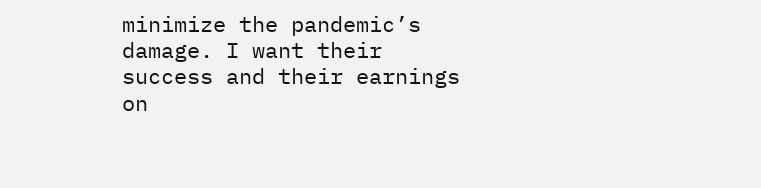minimize the pandemic’s damage. I want their success and their earnings on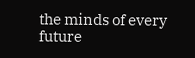the minds of every future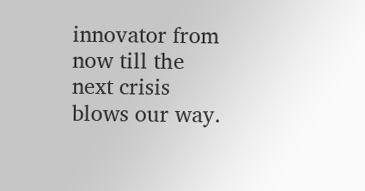innovator from now till the next crisis blows our way.